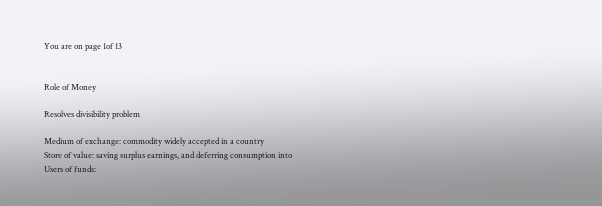You are on page 1of 13


Role of Money

Resolves divisibility problem

Medium of exchange: commodity widely accepted in a country
Store of value: saving surplus earnings, and deferring consumption into
Users of funds: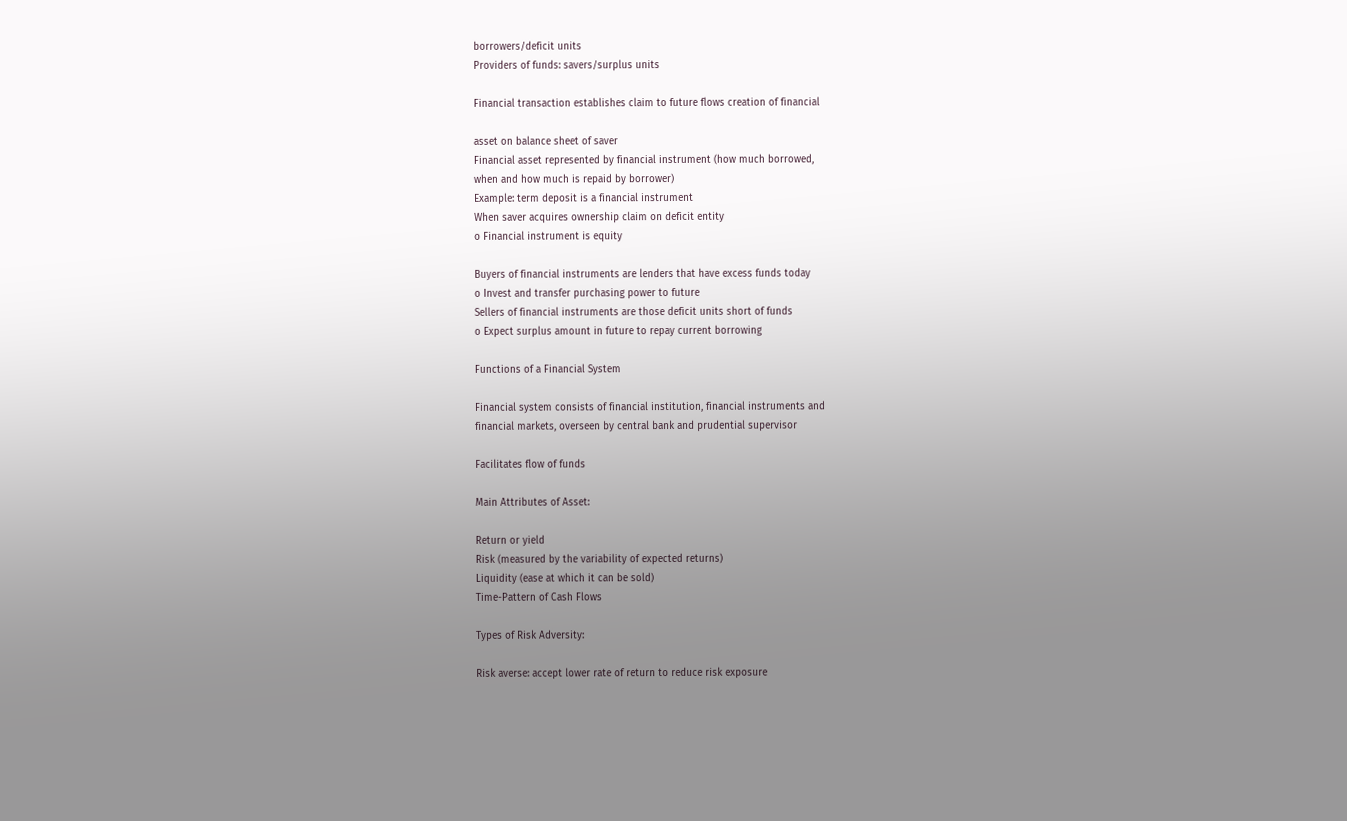borrowers/deficit units
Providers of funds: savers/surplus units

Financial transaction establishes claim to future flows creation of financial

asset on balance sheet of saver
Financial asset represented by financial instrument (how much borrowed,
when and how much is repaid by borrower)
Example: term deposit is a financial instrument
When saver acquires ownership claim on deficit entity
o Financial instrument is equity

Buyers of financial instruments are lenders that have excess funds today
o Invest and transfer purchasing power to future
Sellers of financial instruments are those deficit units short of funds
o Expect surplus amount in future to repay current borrowing

Functions of a Financial System

Financial system consists of financial institution, financial instruments and
financial markets, overseen by central bank and prudential supervisor

Facilitates flow of funds

Main Attributes of Asset:

Return or yield
Risk (measured by the variability of expected returns)
Liquidity (ease at which it can be sold)
Time-Pattern of Cash Flows

Types of Risk Adversity:

Risk averse: accept lower rate of return to reduce risk exposure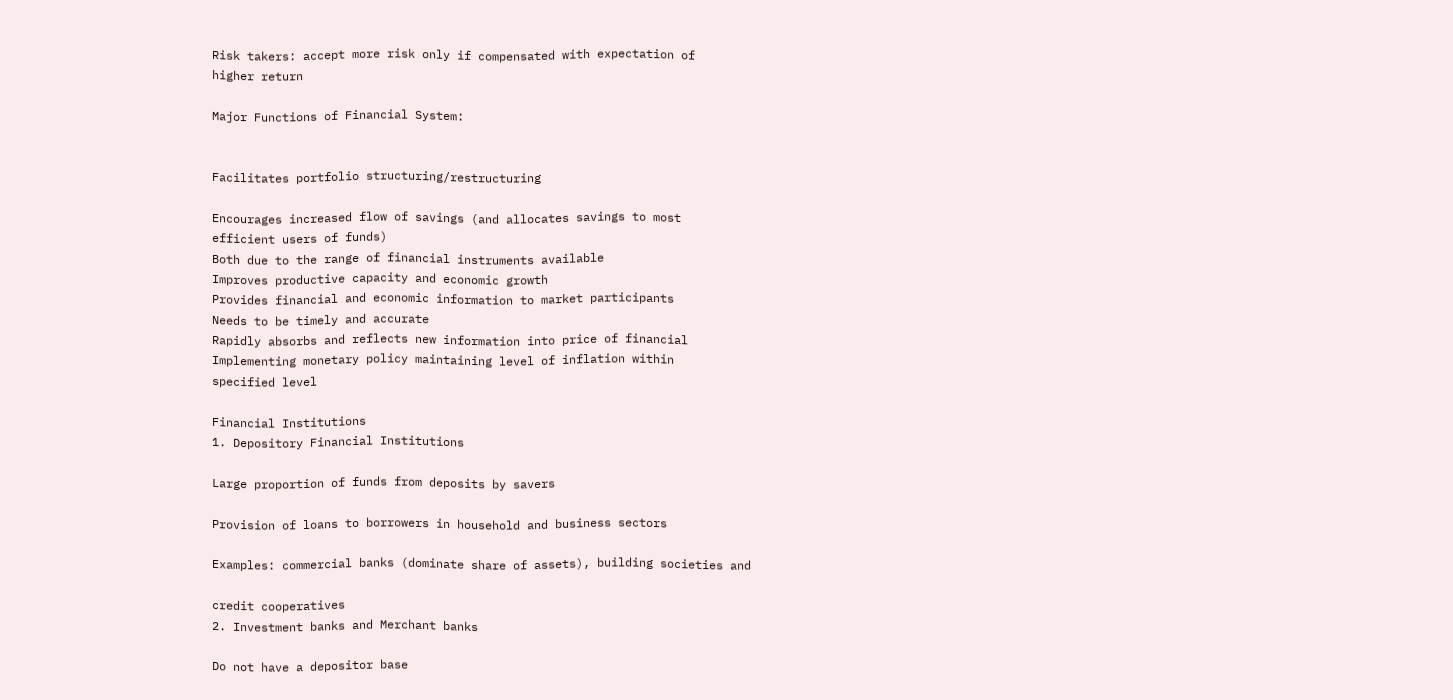Risk takers: accept more risk only if compensated with expectation of
higher return

Major Functions of Financial System:


Facilitates portfolio structuring/restructuring

Encourages increased flow of savings (and allocates savings to most
efficient users of funds)
Both due to the range of financial instruments available
Improves productive capacity and economic growth
Provides financial and economic information to market participants
Needs to be timely and accurate
Rapidly absorbs and reflects new information into price of financial
Implementing monetary policy maintaining level of inflation within
specified level

Financial Institutions
1. Depository Financial Institutions

Large proportion of funds from deposits by savers

Provision of loans to borrowers in household and business sectors

Examples: commercial banks (dominate share of assets), building societies and

credit cooperatives
2. Investment banks and Merchant banks

Do not have a depositor base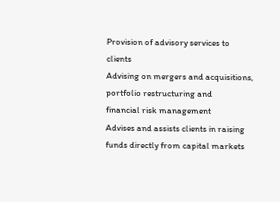Provision of advisory services to clients
Advising on mergers and acquisitions, portfolio restructuring and
financial risk management
Advises and assists clients in raising funds directly from capital markets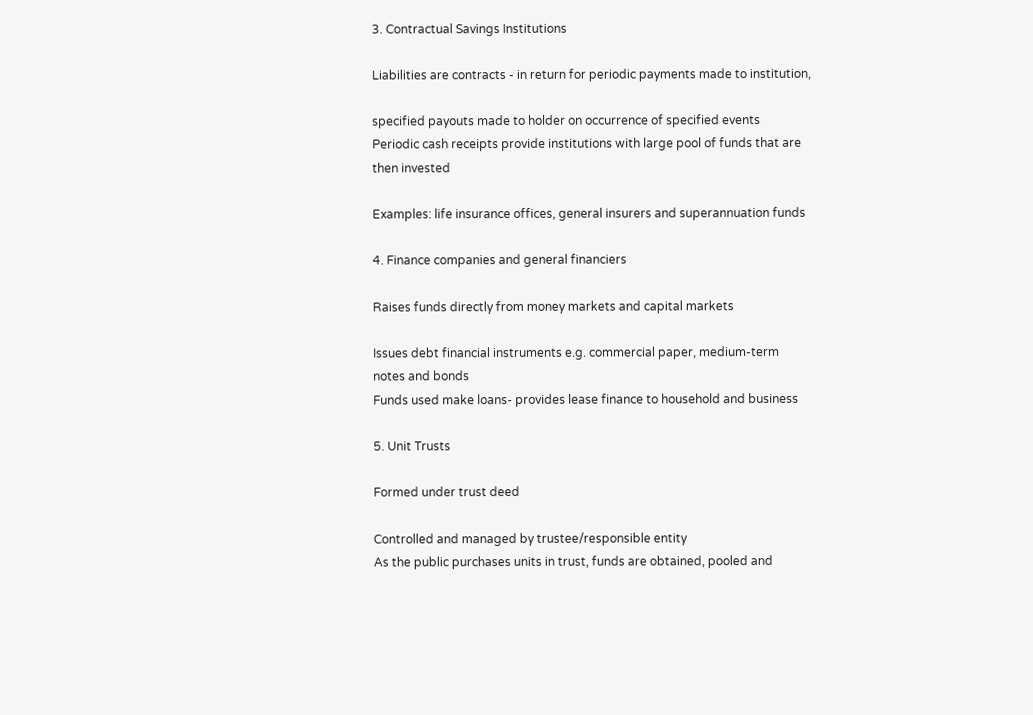3. Contractual Savings Institutions

Liabilities are contracts - in return for periodic payments made to institution,

specified payouts made to holder on occurrence of specified events
Periodic cash receipts provide institutions with large pool of funds that are
then invested

Examples: life insurance offices, general insurers and superannuation funds

4. Finance companies and general financiers

Raises funds directly from money markets and capital markets

Issues debt financial instruments e.g. commercial paper, medium-term
notes and bonds
Funds used make loans- provides lease finance to household and business

5. Unit Trusts

Formed under trust deed

Controlled and managed by trustee/responsible entity
As the public purchases units in trust, funds are obtained, pooled and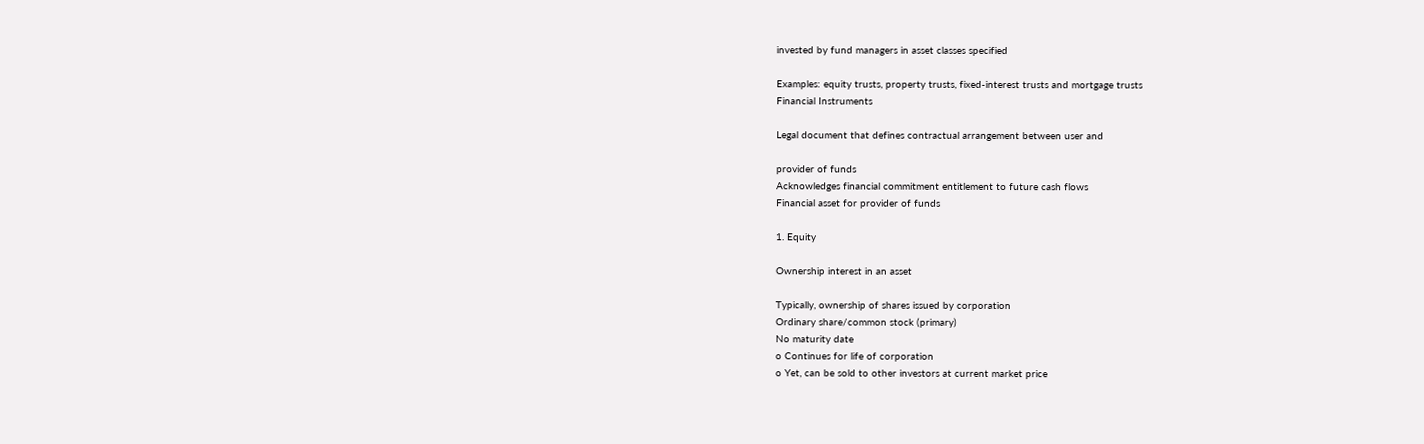invested by fund managers in asset classes specified

Examples: equity trusts, property trusts, fixed-interest trusts and mortgage trusts
Financial Instruments

Legal document that defines contractual arrangement between user and

provider of funds
Acknowledges financial commitment entitlement to future cash flows
Financial asset for provider of funds

1. Equity

Ownership interest in an asset

Typically, ownership of shares issued by corporation
Ordinary share/common stock (primary)
No maturity date
o Continues for life of corporation
o Yet, can be sold to other investors at current market price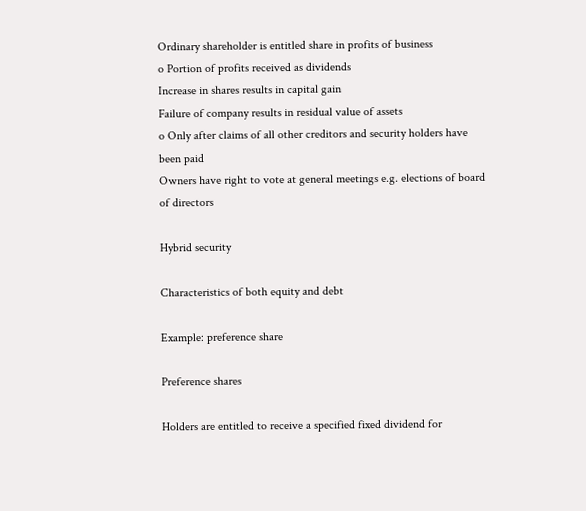Ordinary shareholder is entitled share in profits of business
o Portion of profits received as dividends
Increase in shares results in capital gain
Failure of company results in residual value of assets
o Only after claims of all other creditors and security holders have
been paid
Owners have right to vote at general meetings e.g. elections of board
of directors

Hybrid security

Characteristics of both equity and debt

Example: preference share

Preference shares

Holders are entitled to receive a specified fixed dividend for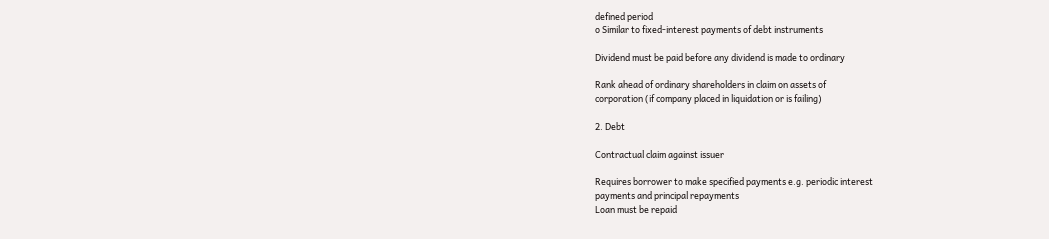defined period
o Similar to fixed-interest payments of debt instruments

Dividend must be paid before any dividend is made to ordinary

Rank ahead of ordinary shareholders in claim on assets of
corporation (if company placed in liquidation or is failing)

2. Debt

Contractual claim against issuer

Requires borrower to make specified payments e.g. periodic interest
payments and principal repayments
Loan must be repaid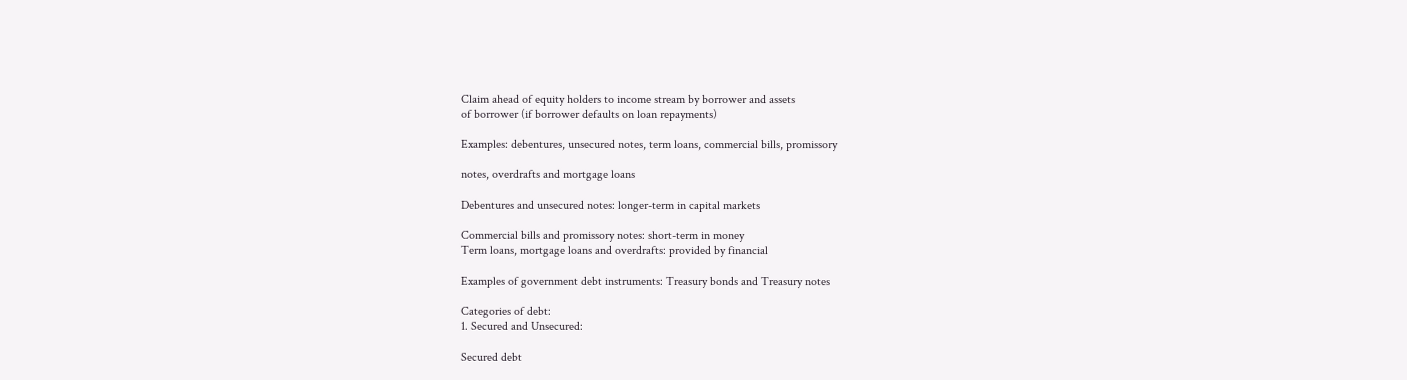Claim ahead of equity holders to income stream by borrower and assets
of borrower (if borrower defaults on loan repayments)

Examples: debentures, unsecured notes, term loans, commercial bills, promissory

notes, overdrafts and mortgage loans

Debentures and unsecured notes: longer-term in capital markets

Commercial bills and promissory notes: short-term in money
Term loans, mortgage loans and overdrafts: provided by financial

Examples of government debt instruments: Treasury bonds and Treasury notes

Categories of debt:
1. Secured and Unsecured:

Secured debt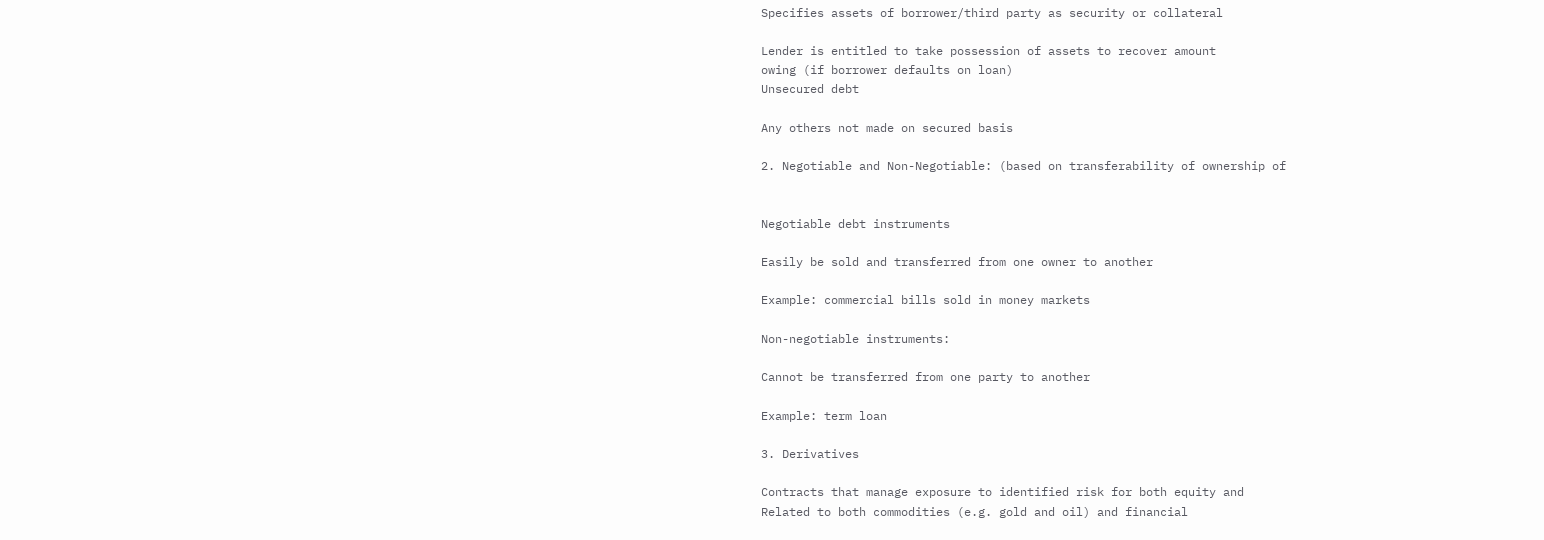Specifies assets of borrower/third party as security or collateral

Lender is entitled to take possession of assets to recover amount
owing (if borrower defaults on loan)
Unsecured debt

Any others not made on secured basis

2. Negotiable and Non-Negotiable: (based on transferability of ownership of


Negotiable debt instruments

Easily be sold and transferred from one owner to another

Example: commercial bills sold in money markets

Non-negotiable instruments:

Cannot be transferred from one party to another

Example: term loan

3. Derivatives

Contracts that manage exposure to identified risk for both equity and
Related to both commodities (e.g. gold and oil) and financial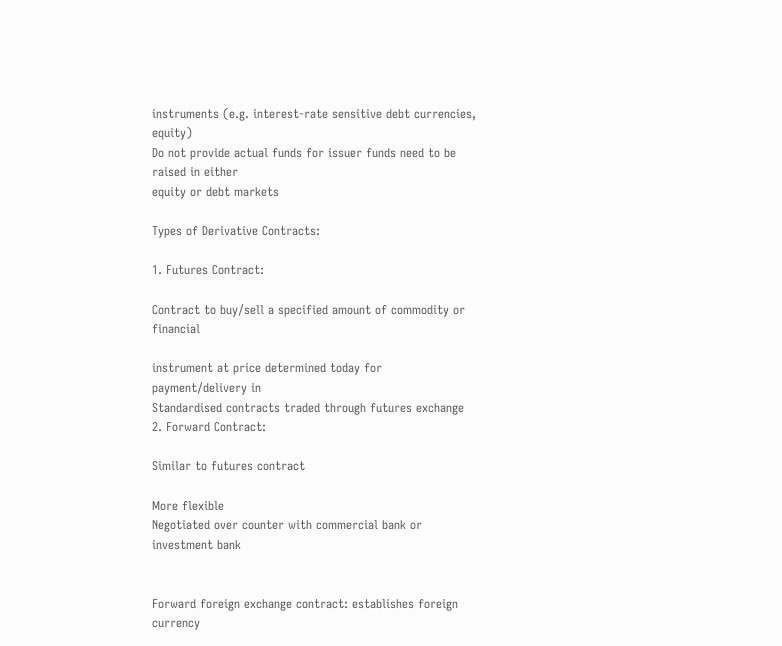instruments (e.g. interest-rate sensitive debt currencies, equity)
Do not provide actual funds for issuer funds need to be raised in either
equity or debt markets

Types of Derivative Contracts:

1. Futures Contract:

Contract to buy/sell a specified amount of commodity or financial

instrument at price determined today for payment/delivery in
Standardised contracts traded through futures exchange
2. Forward Contract:

Similar to futures contract

More flexible
Negotiated over counter with commercial bank or investment bank


Forward foreign exchange contract: establishes foreign currency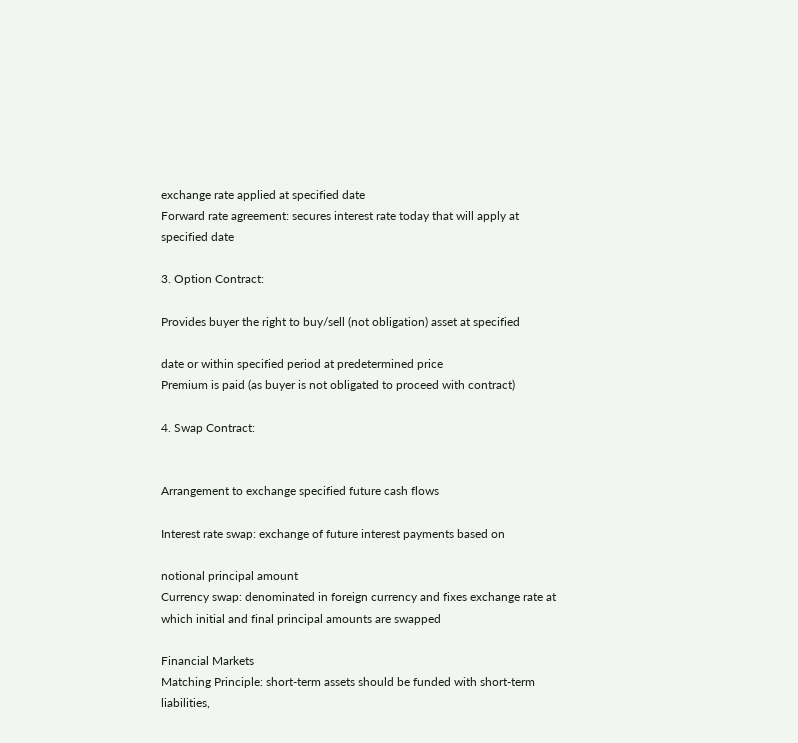exchange rate applied at specified date
Forward rate agreement: secures interest rate today that will apply at
specified date

3. Option Contract:

Provides buyer the right to buy/sell (not obligation) asset at specified

date or within specified period at predetermined price
Premium is paid (as buyer is not obligated to proceed with contract)

4. Swap Contract:


Arrangement to exchange specified future cash flows

Interest rate swap: exchange of future interest payments based on

notional principal amount
Currency swap: denominated in foreign currency and fixes exchange rate at
which initial and final principal amounts are swapped

Financial Markets
Matching Principle: short-term assets should be funded with short-term liabilities,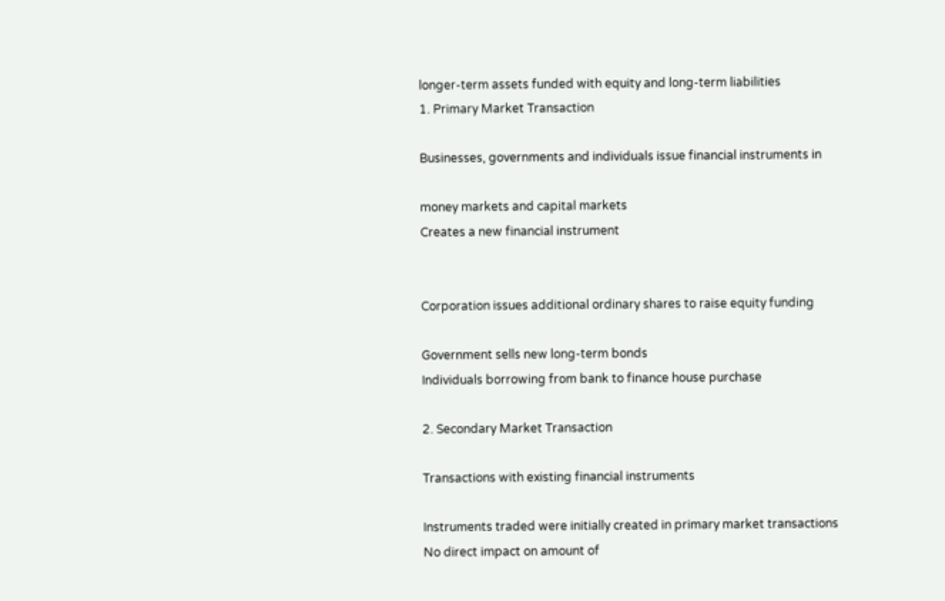longer-term assets funded with equity and long-term liabilities
1. Primary Market Transaction

Businesses, governments and individuals issue financial instruments in

money markets and capital markets
Creates a new financial instrument


Corporation issues additional ordinary shares to raise equity funding

Government sells new long-term bonds
Individuals borrowing from bank to finance house purchase

2. Secondary Market Transaction

Transactions with existing financial instruments

Instruments traded were initially created in primary market transactions
No direct impact on amount of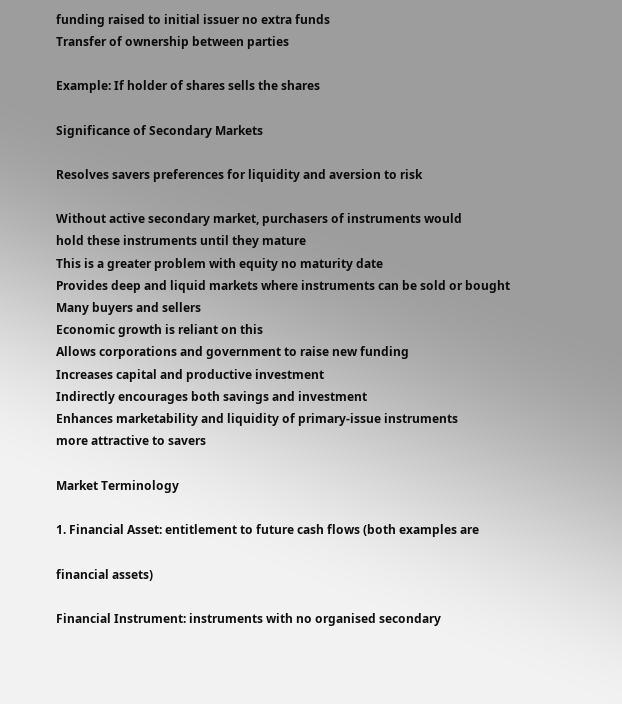funding raised to initial issuer no extra funds
Transfer of ownership between parties

Example: If holder of shares sells the shares

Significance of Secondary Markets

Resolves savers preferences for liquidity and aversion to risk

Without active secondary market, purchasers of instruments would
hold these instruments until they mature
This is a greater problem with equity no maturity date
Provides deep and liquid markets where instruments can be sold or bought
Many buyers and sellers
Economic growth is reliant on this
Allows corporations and government to raise new funding
Increases capital and productive investment
Indirectly encourages both savings and investment
Enhances marketability and liquidity of primary-issue instruments
more attractive to savers

Market Terminology

1. Financial Asset: entitlement to future cash flows (both examples are

financial assets)

Financial Instrument: instruments with no organised secondary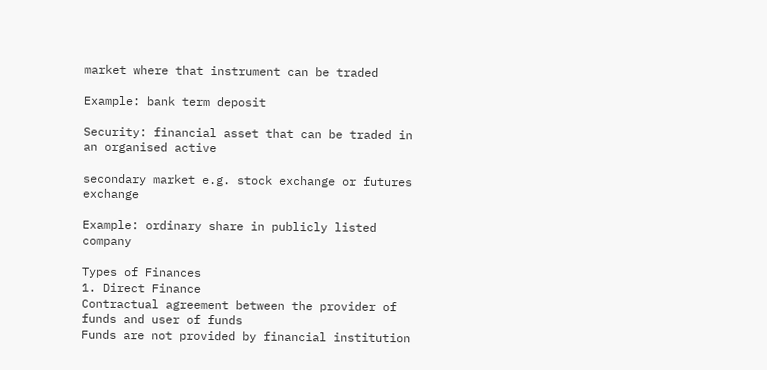market where that instrument can be traded

Example: bank term deposit

Security: financial asset that can be traded in an organised active

secondary market e.g. stock exchange or futures exchange

Example: ordinary share in publicly listed company

Types of Finances
1. Direct Finance
Contractual agreement between the provider of funds and user of funds
Funds are not provided by financial institution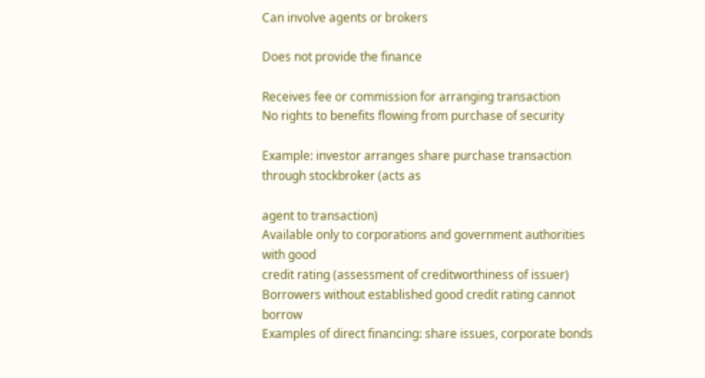Can involve agents or brokers

Does not provide the finance

Receives fee or commission for arranging transaction
No rights to benefits flowing from purchase of security

Example: investor arranges share purchase transaction through stockbroker (acts as

agent to transaction)
Available only to corporations and government authorities with good
credit rating (assessment of creditworthiness of issuer)
Borrowers without established good credit rating cannot borrow
Examples of direct financing: share issues, corporate bonds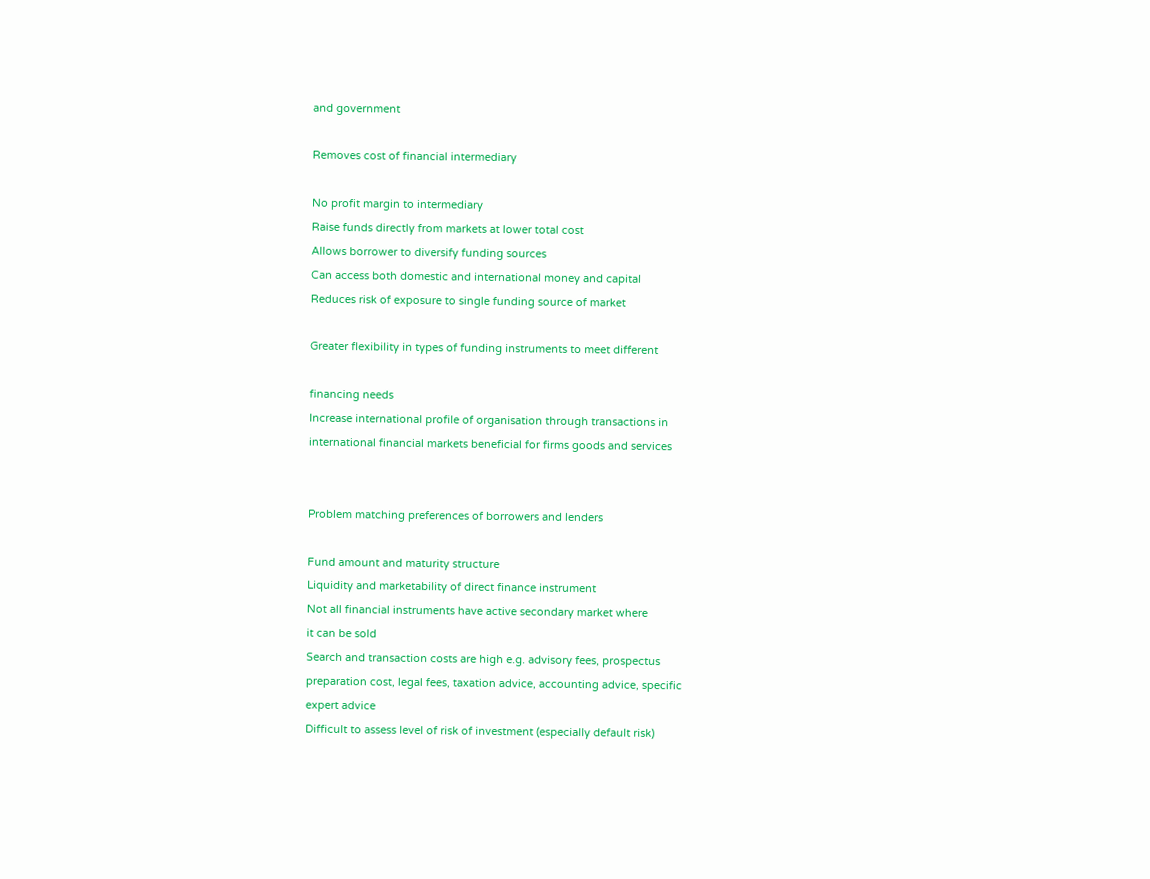and government

Removes cost of financial intermediary

No profit margin to intermediary
Raise funds directly from markets at lower total cost
Allows borrower to diversify funding sources
Can access both domestic and international money and capital
Reduces risk of exposure to single funding source of market

Greater flexibility in types of funding instruments to meet different

financing needs
Increase international profile of organisation through transactions in
international financial markets beneficial for firms goods and services


Problem matching preferences of borrowers and lenders

Fund amount and maturity structure
Liquidity and marketability of direct finance instrument
Not all financial instruments have active secondary market where
it can be sold
Search and transaction costs are high e.g. advisory fees, prospectus
preparation cost, legal fees, taxation advice, accounting advice, specific
expert advice
Difficult to assess level of risk of investment (especially default risk)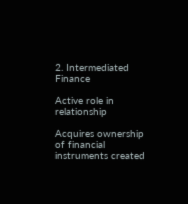2. Intermediated Finance

Active role in relationship

Acquires ownership of financial instruments created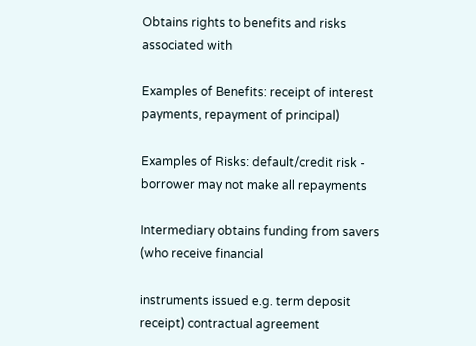Obtains rights to benefits and risks associated with

Examples of Benefits: receipt of interest payments, repayment of principal)

Examples of Risks: default/credit risk - borrower may not make all repayments

Intermediary obtains funding from savers (who receive financial

instruments issued e.g. term deposit receipt) contractual agreement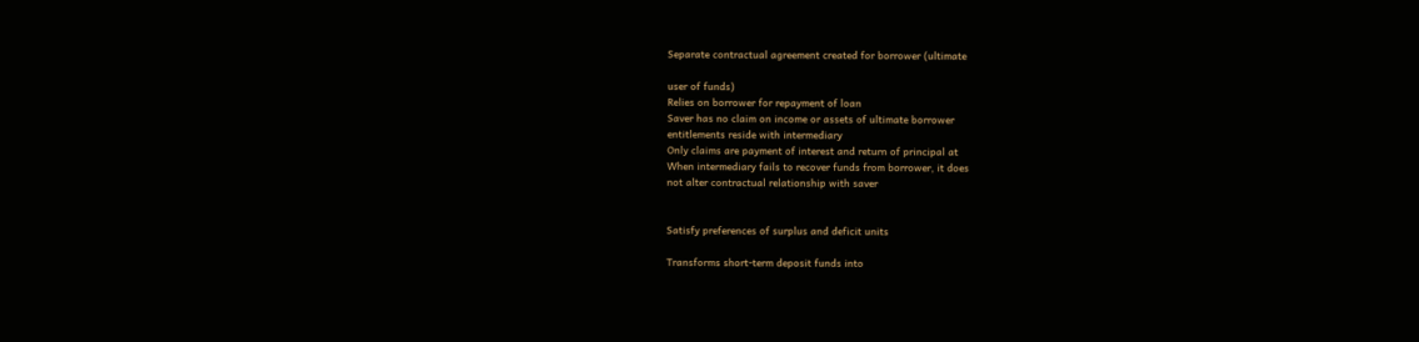Separate contractual agreement created for borrower (ultimate

user of funds)
Relies on borrower for repayment of loan
Saver has no claim on income or assets of ultimate borrower
entitlements reside with intermediary
Only claims are payment of interest and return of principal at
When intermediary fails to recover funds from borrower, it does
not alter contractual relationship with saver


Satisfy preferences of surplus and deficit units

Transforms short-term deposit funds into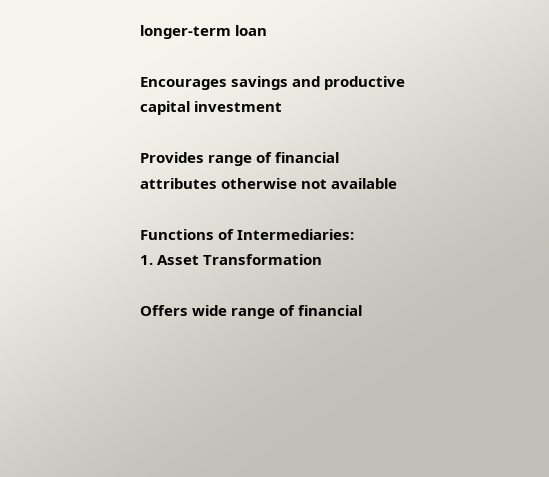longer-term loan

Encourages savings and productive capital investment

Provides range of financial attributes otherwise not available

Functions of Intermediaries:
1. Asset Transformation

Offers wide range of financial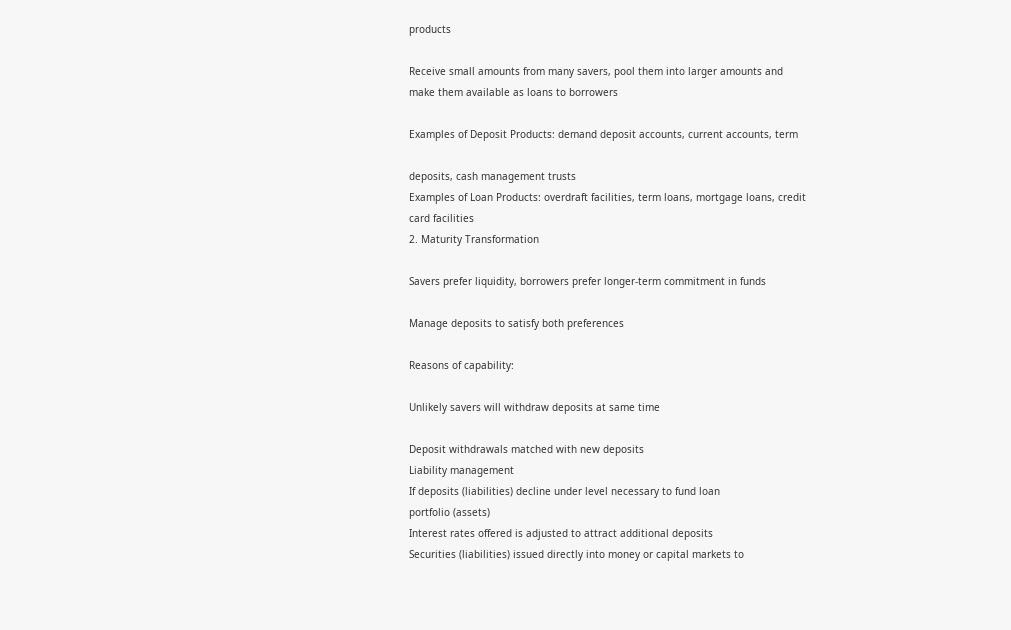products

Receive small amounts from many savers, pool them into larger amounts and
make them available as loans to borrowers

Examples of Deposit Products: demand deposit accounts, current accounts, term

deposits, cash management trusts
Examples of Loan Products: overdraft facilities, term loans, mortgage loans, credit
card facilities
2. Maturity Transformation

Savers prefer liquidity, borrowers prefer longer-term commitment in funds

Manage deposits to satisfy both preferences

Reasons of capability:

Unlikely savers will withdraw deposits at same time

Deposit withdrawals matched with new deposits
Liability management
If deposits (liabilities) decline under level necessary to fund loan
portfolio (assets)
Interest rates offered is adjusted to attract additional deposits
Securities (liabilities) issued directly into money or capital markets to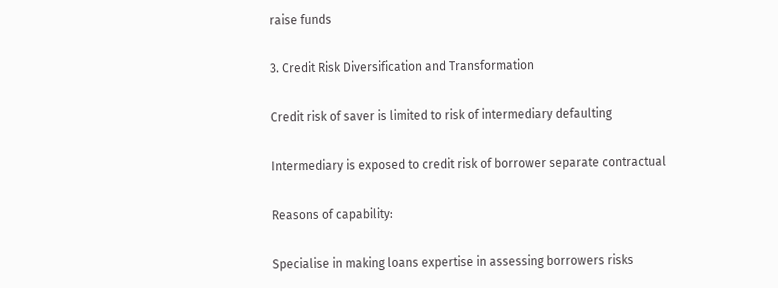raise funds

3. Credit Risk Diversification and Transformation

Credit risk of saver is limited to risk of intermediary defaulting

Intermediary is exposed to credit risk of borrower separate contractual

Reasons of capability:

Specialise in making loans expertise in assessing borrowers risks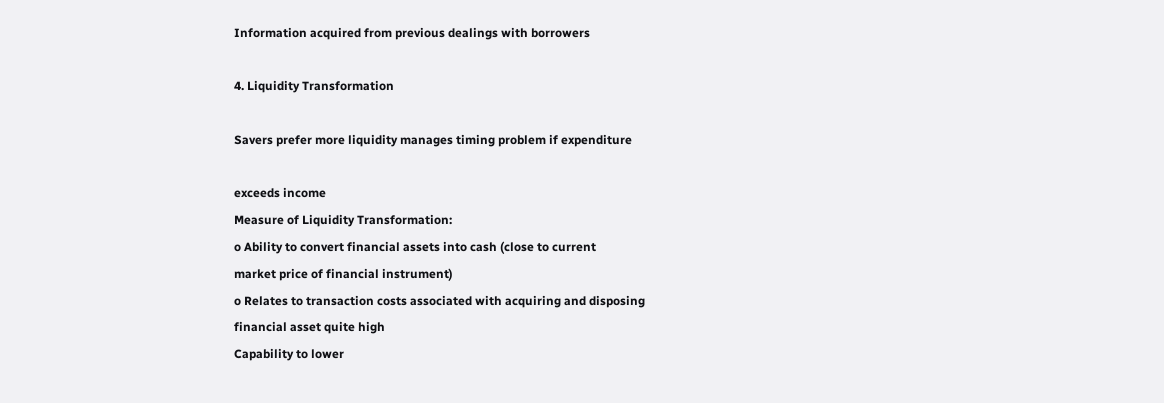Information acquired from previous dealings with borrowers

4. Liquidity Transformation

Savers prefer more liquidity manages timing problem if expenditure

exceeds income
Measure of Liquidity Transformation:
o Ability to convert financial assets into cash (close to current
market price of financial instrument)
o Relates to transaction costs associated with acquiring and disposing
financial asset quite high
Capability to lower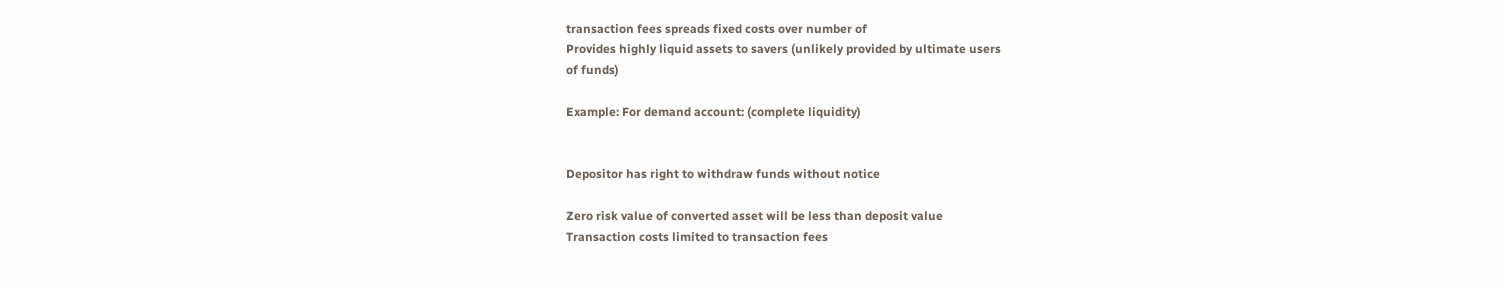transaction fees spreads fixed costs over number of
Provides highly liquid assets to savers (unlikely provided by ultimate users
of funds)

Example: For demand account: (complete liquidity)


Depositor has right to withdraw funds without notice

Zero risk value of converted asset will be less than deposit value
Transaction costs limited to transaction fees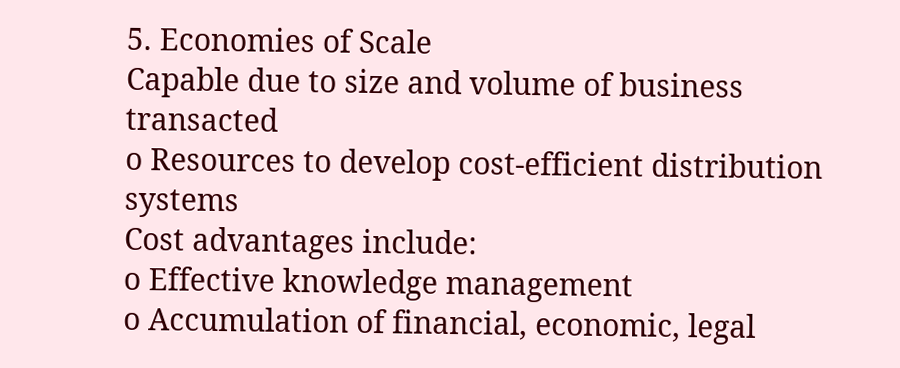5. Economies of Scale
Capable due to size and volume of business transacted
o Resources to develop cost-efficient distribution systems
Cost advantages include:
o Effective knowledge management
o Accumulation of financial, economic, legal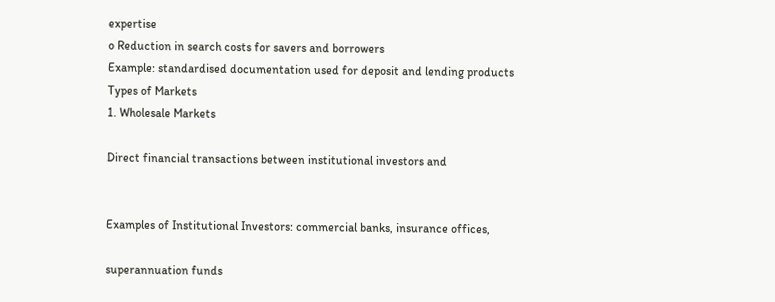expertise
o Reduction in search costs for savers and borrowers
Example: standardised documentation used for deposit and lending products
Types of Markets
1. Wholesale Markets

Direct financial transactions between institutional investors and


Examples of Institutional Investors: commercial banks, insurance offices,

superannuation funds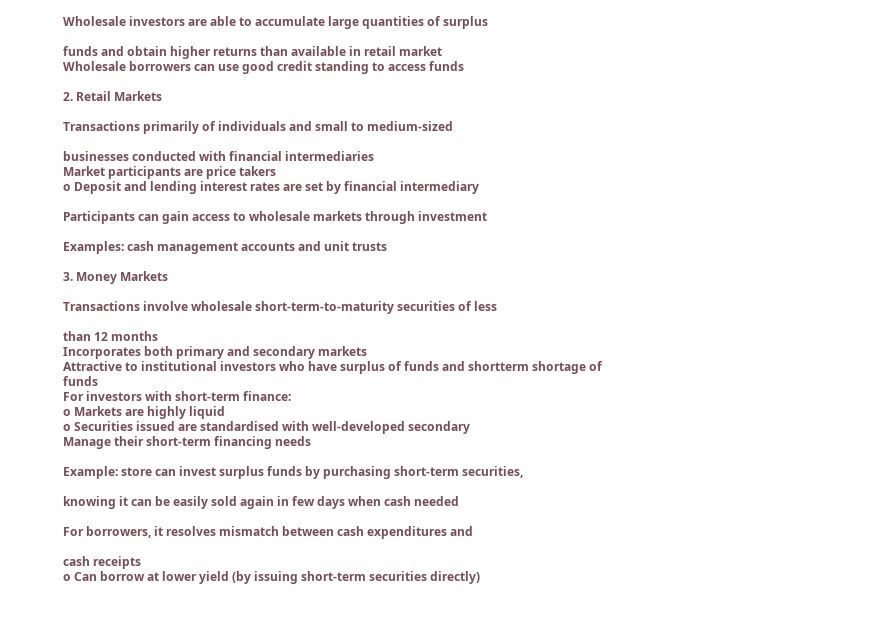Wholesale investors are able to accumulate large quantities of surplus

funds and obtain higher returns than available in retail market
Wholesale borrowers can use good credit standing to access funds

2. Retail Markets

Transactions primarily of individuals and small to medium-sized

businesses conducted with financial intermediaries
Market participants are price takers
o Deposit and lending interest rates are set by financial intermediary

Participants can gain access to wholesale markets through investment

Examples: cash management accounts and unit trusts

3. Money Markets

Transactions involve wholesale short-term-to-maturity securities of less

than 12 months
Incorporates both primary and secondary markets
Attractive to institutional investors who have surplus of funds and shortterm shortage of funds
For investors with short-term finance:
o Markets are highly liquid
o Securities issued are standardised with well-developed secondary
Manage their short-term financing needs

Example: store can invest surplus funds by purchasing short-term securities,

knowing it can be easily sold again in few days when cash needed

For borrowers, it resolves mismatch between cash expenditures and

cash receipts
o Can borrow at lower yield (by issuing short-term securities directly)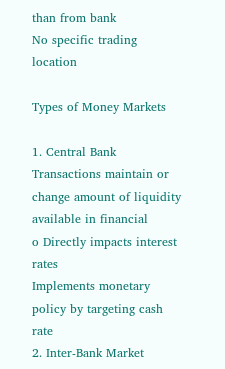than from bank
No specific trading location

Types of Money Markets

1. Central Bank
Transactions maintain or change amount of liquidity available in financial
o Directly impacts interest rates
Implements monetary policy by targeting cash rate
2. Inter-Bank Market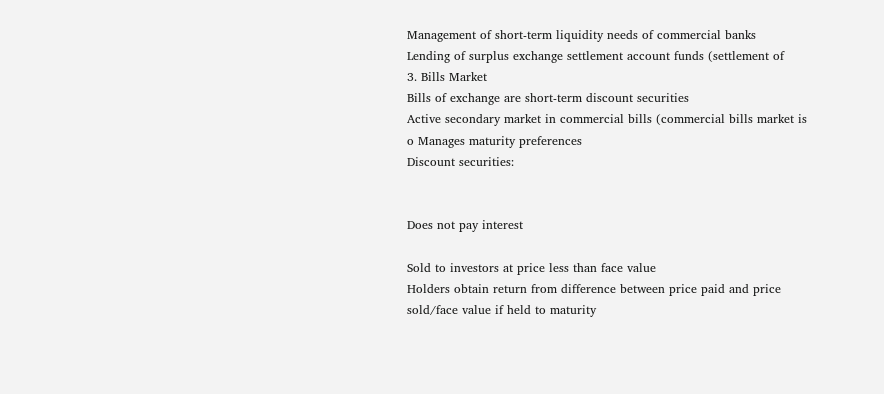Management of short-term liquidity needs of commercial banks
Lending of surplus exchange settlement account funds (settlement of
3. Bills Market
Bills of exchange are short-term discount securities
Active secondary market in commercial bills (commercial bills market is
o Manages maturity preferences
Discount securities:


Does not pay interest

Sold to investors at price less than face value
Holders obtain return from difference between price paid and price
sold/face value if held to maturity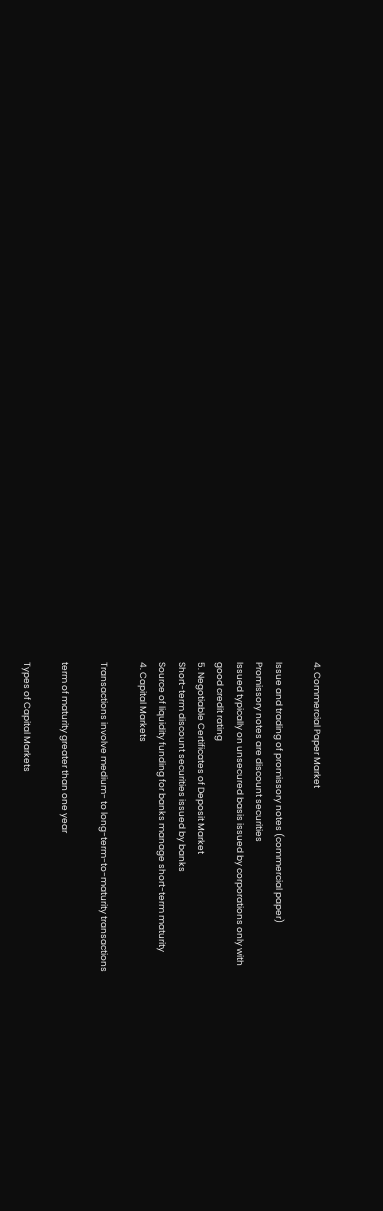4. Commercial Paper Market

Issue and trading of promissory notes (commercial paper)
Promissory notes are discount securities
Issued typically on unsecured basis issued by corporations only with
good credit rating
5. Negotiable Certificates of Deposit Market
Short-term discount securities issued by banks
Source of liquidity funding for banks manage short-term maturity
4. Capital Markets

Transactions involve medium- to long-term-to-maturity transactions

term of maturity greater than one year

Types of Capital Markets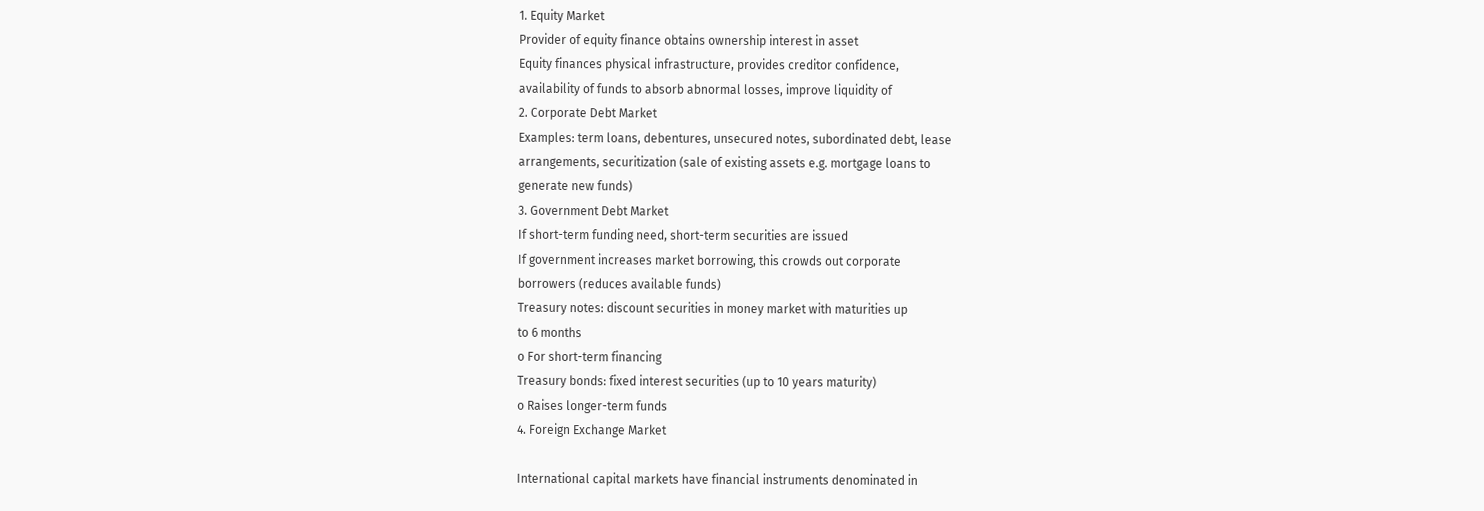1. Equity Market
Provider of equity finance obtains ownership interest in asset
Equity finances physical infrastructure, provides creditor confidence,
availability of funds to absorb abnormal losses, improve liquidity of
2. Corporate Debt Market
Examples: term loans, debentures, unsecured notes, subordinated debt, lease
arrangements, securitization (sale of existing assets e.g. mortgage loans to
generate new funds)
3. Government Debt Market
If short-term funding need, short-term securities are issued
If government increases market borrowing, this crowds out corporate
borrowers (reduces available funds)
Treasury notes: discount securities in money market with maturities up
to 6 months
o For short-term financing
Treasury bonds: fixed interest securities (up to 10 years maturity)
o Raises longer-term funds
4. Foreign Exchange Market

International capital markets have financial instruments denominated in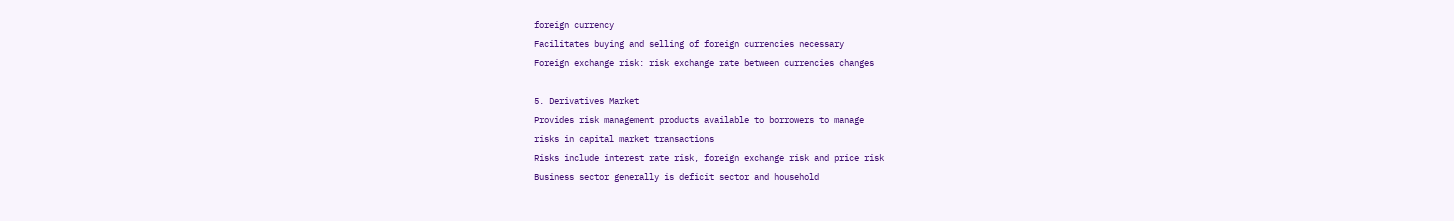foreign currency
Facilitates buying and selling of foreign currencies necessary
Foreign exchange risk: risk exchange rate between currencies changes

5. Derivatives Market
Provides risk management products available to borrowers to manage
risks in capital market transactions
Risks include interest rate risk, foreign exchange risk and price risk
Business sector generally is deficit sector and household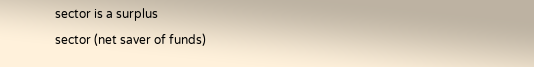sector is a surplus
sector (net saver of funds)